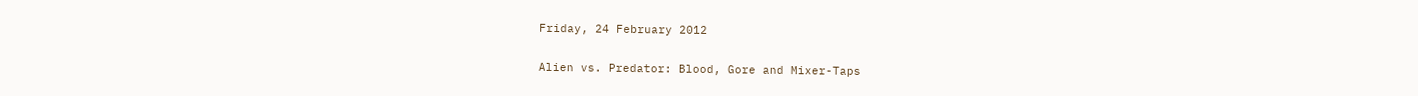Friday, 24 February 2012

Alien vs. Predator: Blood, Gore and Mixer-Taps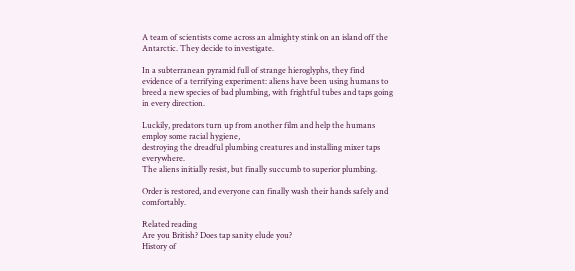A team of scientists come across an almighty stink on an island off the Antarctic. They decide to investigate.

In a subterranean pyramid full of strange hieroglyphs, they find evidence of a terrifying experiment: aliens have been using humans to breed a new species of bad plumbing, with frightful tubes and taps going in every direction.

Luckily, predators turn up from another film and help the humans employ some racial hygiene,
destroying the dreadful plumbing creatures and installing mixer taps everywhere.
The aliens initially resist, but finally succumb to superior plumbing.

Order is restored, and everyone can finally wash their hands safely and comfortably.

Related reading
Are you British? Does tap sanity elude you?
History of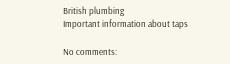British plumbing
Important information about taps

No comments: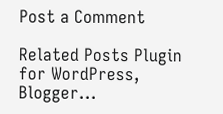Post a Comment

Related Posts Plugin for WordPress, Blogger...